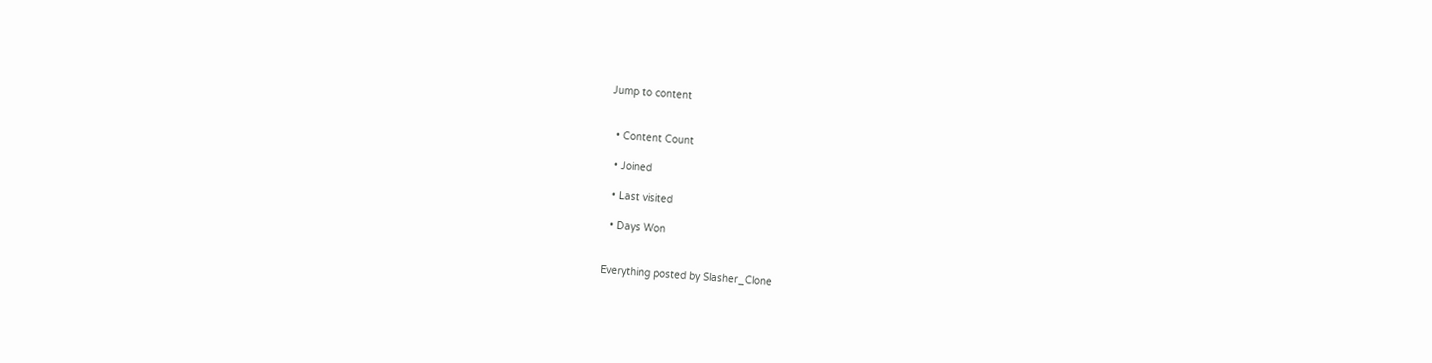Jump to content


  • Content Count

  • Joined

  • Last visited

  • Days Won


Everything posted by Slasher_Clone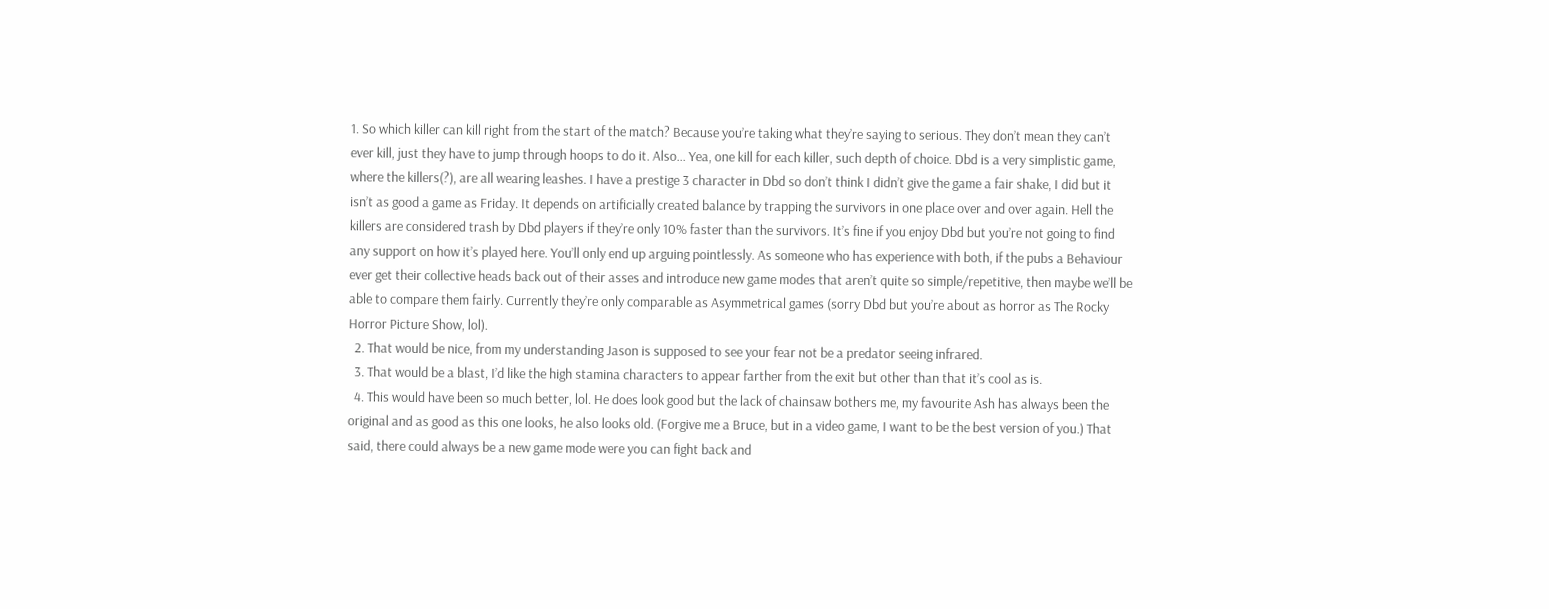1. So which killer can kill right from the start of the match? Because you’re taking what they’re saying to serious. They don’t mean they can’t ever kill, just they have to jump through hoops to do it. Also... Yea, one kill for each killer, such depth of choice. Dbd is a very simplistic game, where the killers(?), are all wearing leashes. I have a prestige 3 character in Dbd so don’t think I didn’t give the game a fair shake, I did but it isn’t as good a game as Friday. It depends on artificially created balance by trapping the survivors in one place over and over again. Hell the killers are considered trash by Dbd players if they’re only 10% faster than the survivors. It’s fine if you enjoy Dbd but you’re not going to find any support on how it’s played here. You’ll only end up arguing pointlessly. As someone who has experience with both, if the pubs a Behaviour ever get their collective heads back out of their asses and introduce new game modes that aren’t quite so simple/repetitive, then maybe we’ll be able to compare them fairly. Currently they’re only comparable as Asymmetrical games (sorry Dbd but you’re about as horror as The Rocky Horror Picture Show, lol).
  2. That would be nice, from my understanding Jason is supposed to see your fear not be a predator seeing infrared.
  3. That would be a blast, I’d like the high stamina characters to appear farther from the exit but other than that it’s cool as is.
  4. This would have been so much better, lol. He does look good but the lack of chainsaw bothers me, my favourite Ash has always been the original and as good as this one looks, he also looks old. (Forgive me a Bruce, but in a video game, I want to be the best version of you.) That said, there could always be a new game mode were you can fight back and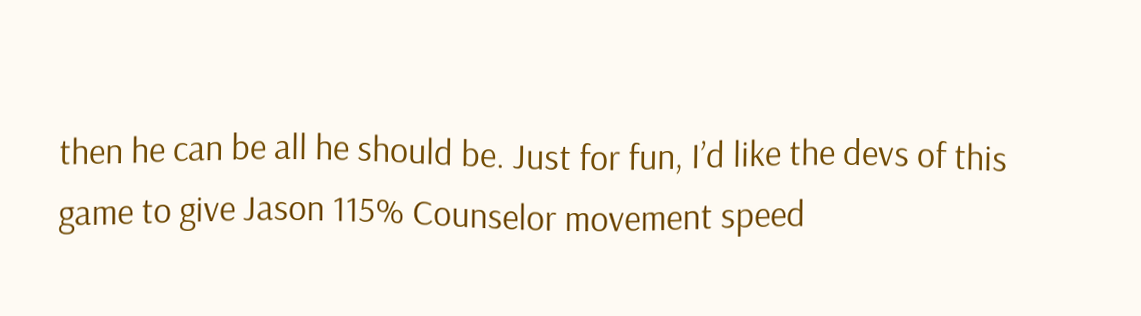then he can be all he should be. Just for fun, I’d like the devs of this game to give Jason 115% Counselor movement speed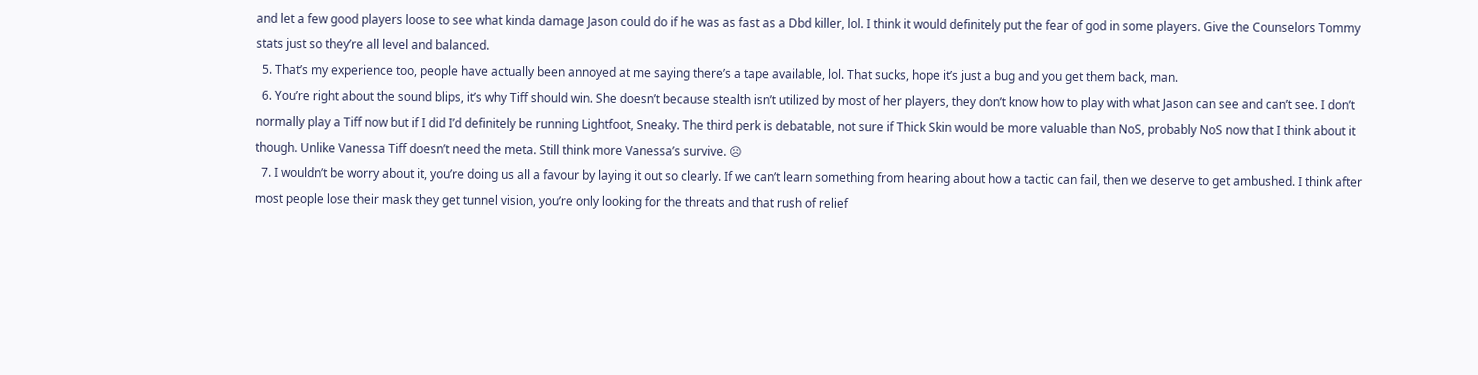and let a few good players loose to see what kinda damage Jason could do if he was as fast as a Dbd killer, lol. I think it would definitely put the fear of god in some players. Give the Counselors Tommy stats just so they’re all level and balanced.
  5. That’s my experience too, people have actually been annoyed at me saying there’s a tape available, lol. That sucks, hope it’s just a bug and you get them back, man.
  6. You’re right about the sound blips, it’s why Tiff should win. She doesn’t because stealth isn’t utilized by most of her players, they don’t know how to play with what Jason can see and can’t see. I don’t normally play a Tiff now but if I did I’d definitely be running Lightfoot, Sneaky. The third perk is debatable, not sure if Thick Skin would be more valuable than NoS, probably NoS now that I think about it though. Unlike Vanessa Tiff doesn’t need the meta. Still think more Vanessa’s survive. ☹
  7. I wouldn’t be worry about it, you’re doing us all a favour by laying it out so clearly. If we can’t learn something from hearing about how a tactic can fail, then we deserve to get ambushed. I think after most people lose their mask they get tunnel vision, you’re only looking for the threats and that rush of relief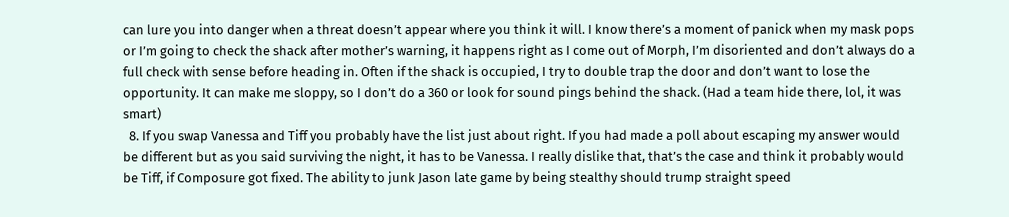can lure you into danger when a threat doesn’t appear where you think it will. I know there’s a moment of panick when my mask pops or I’m going to check the shack after mother’s warning, it happens right as I come out of Morph, I’m disoriented and don’t always do a full check with sense before heading in. Often if the shack is occupied, I try to double trap the door and don’t want to lose the opportunity. It can make me sloppy, so I don’t do a 360 or look for sound pings behind the shack. (Had a team hide there, lol, it was smart)
  8. If you swap Vanessa and Tiff you probably have the list just about right. If you had made a poll about escaping my answer would be different but as you said surviving the night, it has to be Vanessa. I really dislike that, that’s the case and think it probably would be Tiff, if Composure got fixed. The ability to junk Jason late game by being stealthy should trump straight speed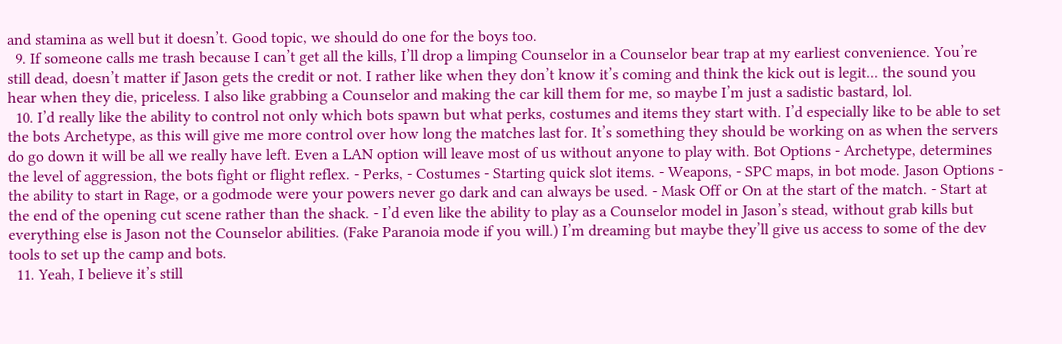and stamina as well but it doesn’t. Good topic, we should do one for the boys too.
  9. If someone calls me trash because I can’t get all the kills, I’ll drop a limping Counselor in a Counselor bear trap at my earliest convenience. You’re still dead, doesn’t matter if Jason gets the credit or not. I rather like when they don’t know it’s coming and think the kick out is legit... the sound you hear when they die, priceless. I also like grabbing a Counselor and making the car kill them for me, so maybe I’m just a sadistic bastard, lol.
  10. I’d really like the ability to control not only which bots spawn but what perks, costumes and items they start with. I’d especially like to be able to set the bots Archetype, as this will give me more control over how long the matches last for. It’s something they should be working on as when the servers do go down it will be all we really have left. Even a LAN option will leave most of us without anyone to play with. Bot Options - Archetype, determines the level of aggression, the bots fight or flight reflex. - Perks, - Costumes - Starting quick slot items. - Weapons, - SPC maps, in bot mode. Jason Options - the ability to start in Rage, or a godmode were your powers never go dark and can always be used. - Mask Off or On at the start of the match. - Start at the end of the opening cut scene rather than the shack. - I’d even like the ability to play as a Counselor model in Jason’s stead, without grab kills but everything else is Jason not the Counselor abilities. (Fake Paranoia mode if you will.) I’m dreaming but maybe they’ll give us access to some of the dev tools to set up the camp and bots.
  11. Yeah, I believe it’s still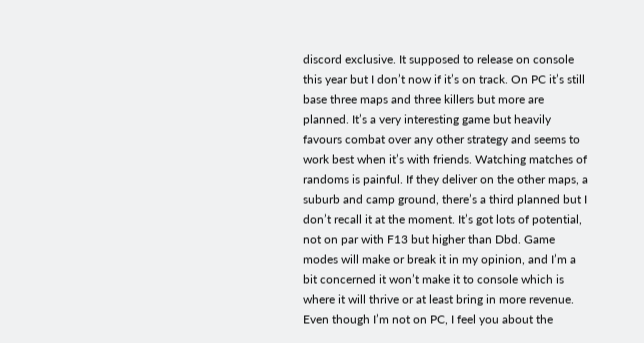discord exclusive. It supposed to release on console this year but I don’t now if it’s on track. On PC it’s still base three maps and three killers but more are planned. It’s a very interesting game but heavily favours combat over any other strategy and seems to work best when it’s with friends. Watching matches of randoms is painful. If they deliver on the other maps, a suburb and camp ground, there’s a third planned but I don’t recall it at the moment. It’s got lots of potential, not on par with F13 but higher than Dbd. Game modes will make or break it in my opinion, and I’m a bit concerned it won’t make it to console which is where it will thrive or at least bring in more revenue. Even though I’m not on PC, I feel you about the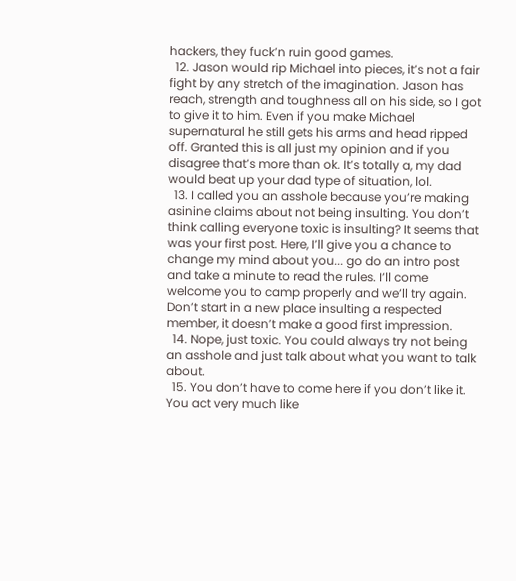hackers, they fuck’n ruin good games.
  12. Jason would rip Michael into pieces, it’s not a fair fight by any stretch of the imagination. Jason has reach, strength and toughness all on his side, so I got to give it to him. Even if you make Michael supernatural he still gets his arms and head ripped off. Granted this is all just my opinion and if you disagree that’s more than ok. It’s totally a, my dad would beat up your dad type of situation, lol.
  13. I called you an asshole because you’re making asinine claims about not being insulting. You don’t think calling everyone toxic is insulting? It seems that was your first post. Here, I’ll give you a chance to change my mind about you... go do an intro post and take a minute to read the rules. I’ll come welcome you to camp properly and we’ll try again. Don’t start in a new place insulting a respected member, it doesn’t make a good first impression.
  14. Nope, just toxic. You could always try not being an asshole and just talk about what you want to talk about.
  15. You don’t have to come here if you don’t like it. You act very much like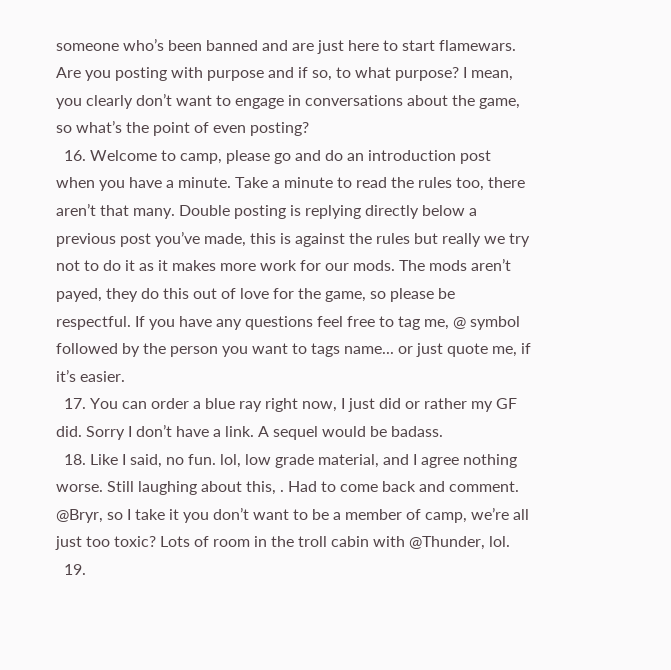someone who’s been banned and are just here to start flamewars. Are you posting with purpose and if so, to what purpose? I mean, you clearly don’t want to engage in conversations about the game, so what’s the point of even posting?
  16. Welcome to camp, please go and do an introduction post when you have a minute. Take a minute to read the rules too, there aren’t that many. Double posting is replying directly below a previous post you’ve made, this is against the rules but really we try not to do it as it makes more work for our mods. The mods aren’t payed, they do this out of love for the game, so please be respectful. If you have any questions feel free to tag me, @ symbol followed by the person you want to tags name... or just quote me, if it’s easier.
  17. You can order a blue ray right now, I just did or rather my GF did. Sorry I don’t have a link. A sequel would be badass.
  18. Like I said, no fun. lol, low grade material, and I agree nothing worse. Still laughing about this, . Had to come back and comment. @Bryr, so I take it you don’t want to be a member of camp, we’re all just too toxic? Lots of room in the troll cabin with @Thunder, lol.
  19.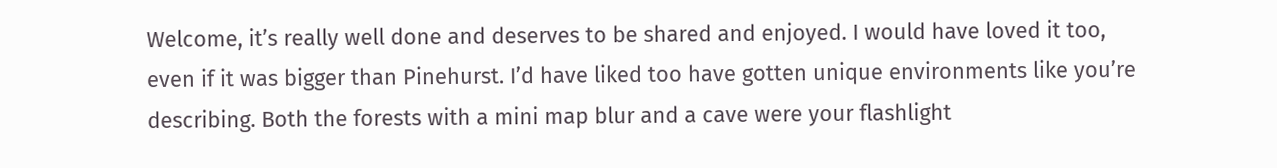Welcome, it’s really well done and deserves to be shared and enjoyed. I would have loved it too, even if it was bigger than Pinehurst. I’d have liked too have gotten unique environments like you’re describing. Both the forests with a mini map blur and a cave were your flashlight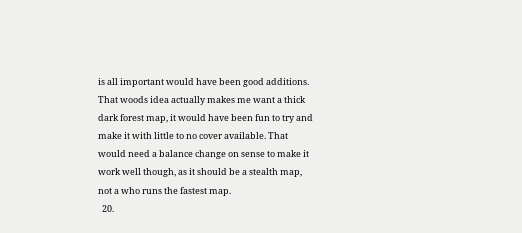is all important would have been good additions. That woods idea actually makes me want a thick dark forest map, it would have been fun to try and make it with little to no cover available. That would need a balance change on sense to make it work well though, as it should be a stealth map, not a who runs the fastest map.
  20.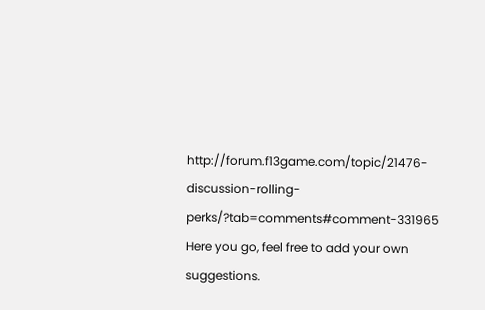http://forum.f13game.com/topic/21476-discussion-rolling-perks/?tab=comments#comment-331965 Here you go, feel free to add your own suggestions.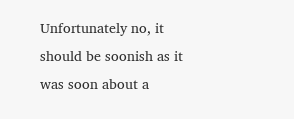Unfortunately no, it should be soonish as it was soon about a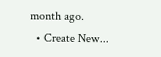month ago.
  • Create New...